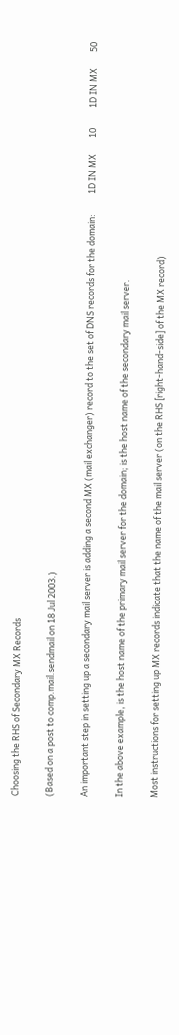Choosing the RHS of Secondary MX Records

(Based on a post to comp.mail.sendmail on 18 Jul 2003.)

An important step in setting up a secondary mail server is adding a second MX (mail exchanger) record to the set of DNS records for the domain:          1D IN MX        10          1D IN MX        50

In the above example, is the host name of the primary mail server for the domain; is the host name of the secondary mail server.

Most instructions for setting up MX records indicate that the name of the mail server (on the RHS [right-hand-side] of the MX record)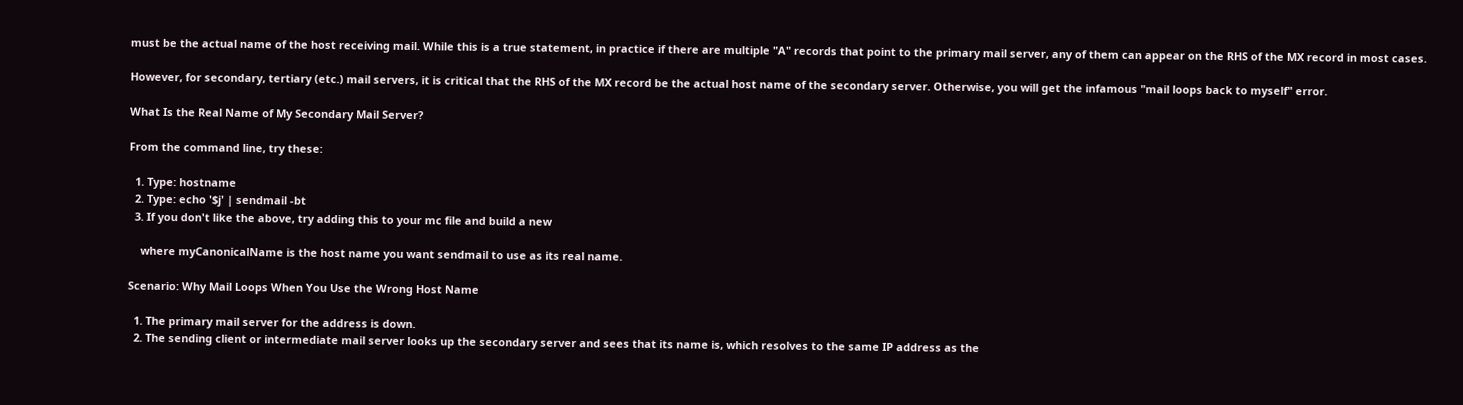must be the actual name of the host receiving mail. While this is a true statement, in practice if there are multiple "A" records that point to the primary mail server, any of them can appear on the RHS of the MX record in most cases.

However, for secondary, tertiary (etc.) mail servers, it is critical that the RHS of the MX record be the actual host name of the secondary server. Otherwise, you will get the infamous "mail loops back to myself" error.

What Is the Real Name of My Secondary Mail Server?

From the command line, try these:

  1. Type: hostname
  2. Type: echo '$j' | sendmail -bt
  3. If you don't like the above, try adding this to your mc file and build a new

    where myCanonicalName is the host name you want sendmail to use as its real name.

Scenario: Why Mail Loops When You Use the Wrong Host Name

  1. The primary mail server for the address is down.
  2. The sending client or intermediate mail server looks up the secondary server and sees that its name is, which resolves to the same IP address as the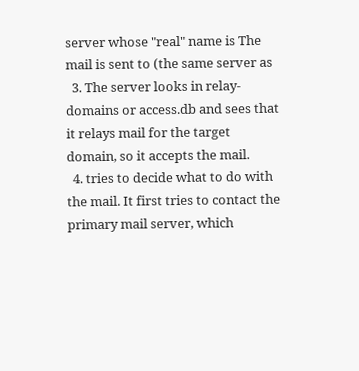server whose "real" name is The mail is sent to (the same server as
  3. The server looks in relay-domains or access.db and sees that it relays mail for the target domain, so it accepts the mail.
  4. tries to decide what to do with the mail. It first tries to contact the primary mail server, which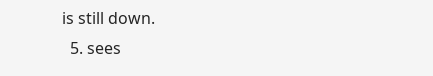is still down.
  5. sees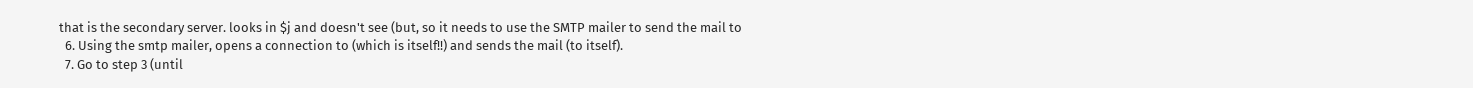that is the secondary server. looks in $j and doesn't see (but, so it needs to use the SMTP mailer to send the mail to
  6. Using the smtp mailer, opens a connection to (which is itself!!) and sends the mail (to itself).
  7. Go to step 3 (until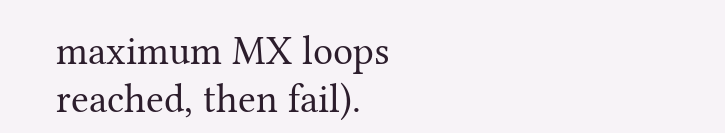maximum MX loops reached, then fail).